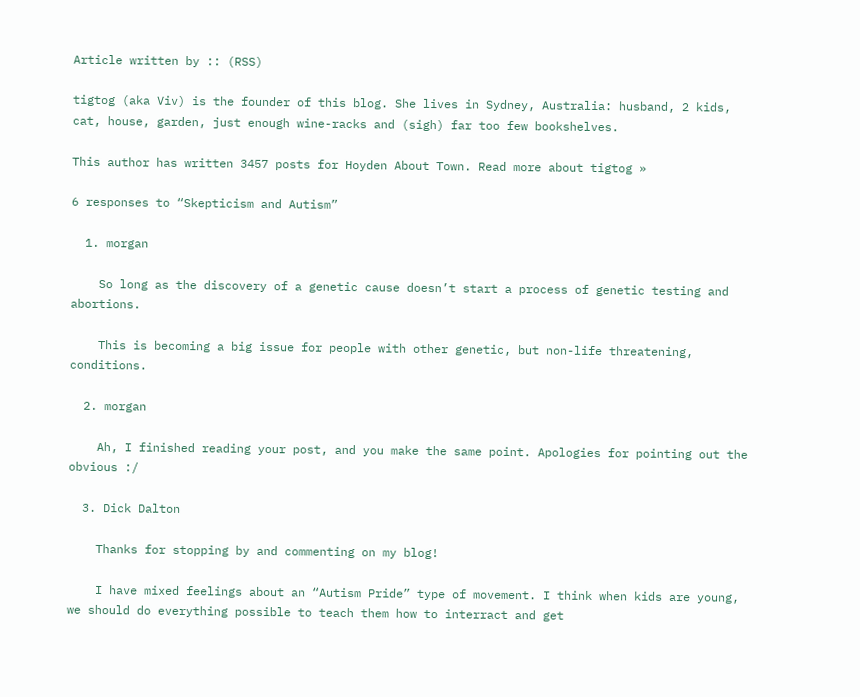Article written by :: (RSS)

tigtog (aka Viv) is the founder of this blog. She lives in Sydney, Australia: husband, 2 kids, cat, house, garden, just enough wine-racks and (sigh) far too few bookshelves.

This author has written 3457 posts for Hoyden About Town. Read more about tigtog »

6 responses to “Skepticism and Autism”

  1. morgan

    So long as the discovery of a genetic cause doesn’t start a process of genetic testing and abortions.

    This is becoming a big issue for people with other genetic, but non-life threatening, conditions.

  2. morgan

    Ah, I finished reading your post, and you make the same point. Apologies for pointing out the obvious :/

  3. Dick Dalton

    Thanks for stopping by and commenting on my blog!

    I have mixed feelings about an “Autism Pride” type of movement. I think when kids are young, we should do everything possible to teach them how to interract and get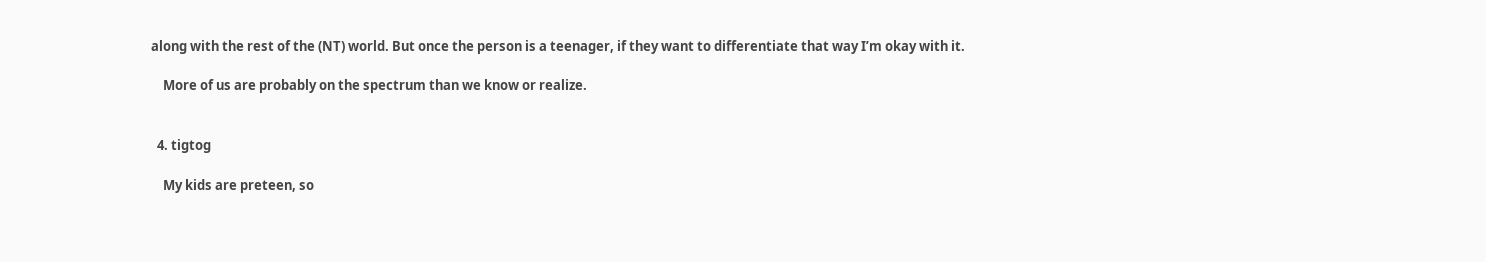along with the rest of the (NT) world. But once the person is a teenager, if they want to differentiate that way I’m okay with it.

    More of us are probably on the spectrum than we know or realize.


  4. tigtog

    My kids are preteen, so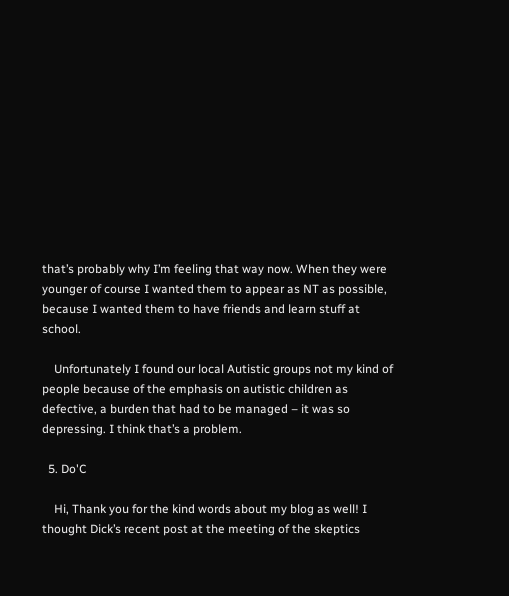that’s probably why I’m feeling that way now. When they were younger of course I wanted them to appear as NT as possible, because I wanted them to have friends and learn stuff at school.

    Unfortunately I found our local Autistic groups not my kind of people because of the emphasis on autistic children as defective, a burden that had to be managed – it was so depressing. I think that’s a problem.

  5. Do'C

    Hi, Thank you for the kind words about my blog as well! I thought Dick’s recent post at the meeting of the skeptics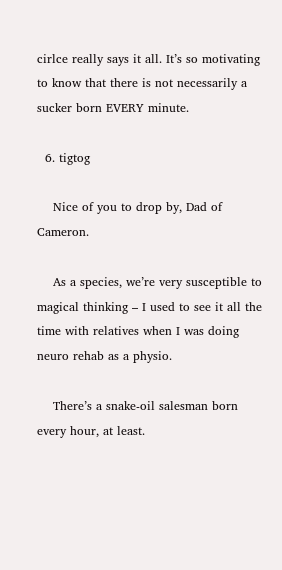cirlce really says it all. It’s so motivating to know that there is not necessarily a sucker born EVERY minute.

  6. tigtog

    Nice of you to drop by, Dad of Cameron.

    As a species, we’re very susceptible to magical thinking – I used to see it all the time with relatives when I was doing neuro rehab as a physio.

    There’s a snake-oil salesman born every hour, at least.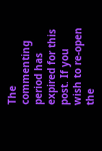The commenting period has expired for this post. If you wish to re-open the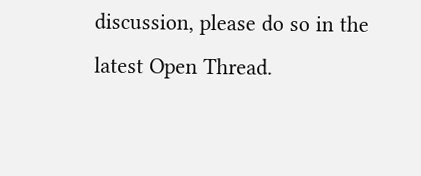discussion, please do so in the latest Open Thread.